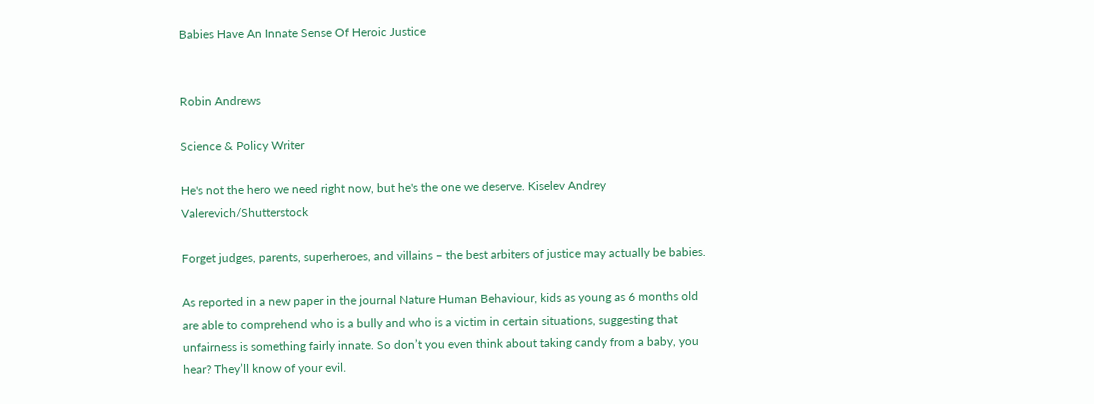Babies Have An Innate Sense Of Heroic Justice


Robin Andrews

Science & Policy Writer

He's not the hero we need right now, but he's the one we deserve. Kiselev Andrey Valerevich/Shutterstock

Forget judges, parents, superheroes, and villains – the best arbiters of justice may actually be babies.

As reported in a new paper in the journal Nature Human Behaviour, kids as young as 6 months old are able to comprehend who is a bully and who is a victim in certain situations, suggesting that unfairness is something fairly innate. So don’t you even think about taking candy from a baby, you hear? They’ll know of your evil.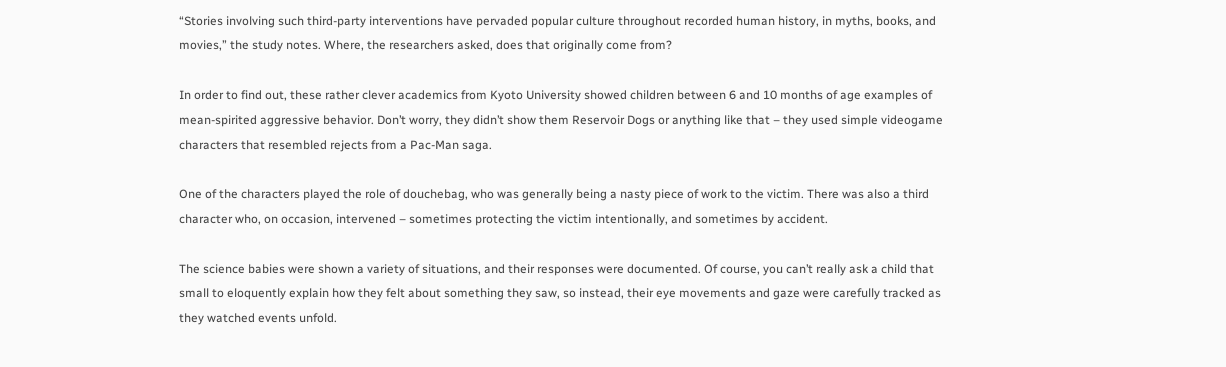“Stories involving such third-party interventions have pervaded popular culture throughout recorded human history, in myths, books, and movies,” the study notes. Where, the researchers asked, does that originally come from?

In order to find out, these rather clever academics from Kyoto University showed children between 6 and 10 months of age examples of mean-spirited aggressive behavior. Don’t worry, they didn’t show them Reservoir Dogs or anything like that – they used simple videogame characters that resembled rejects from a Pac-Man saga.

One of the characters played the role of douchebag, who was generally being a nasty piece of work to the victim. There was also a third character who, on occasion, intervened – sometimes protecting the victim intentionally, and sometimes by accident.

The science babies were shown a variety of situations, and their responses were documented. Of course, you can’t really ask a child that small to eloquently explain how they felt about something they saw, so instead, their eye movements and gaze were carefully tracked as they watched events unfold.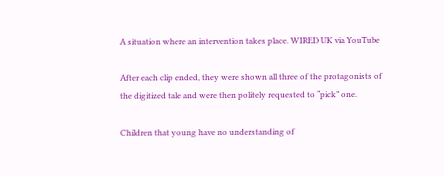A situation where an intervention takes place. WIRED UK via YouTube

After each clip ended, they were shown all three of the protagonists of the digitized tale and were then politely requested to “pick” one.

Children that young have no understanding of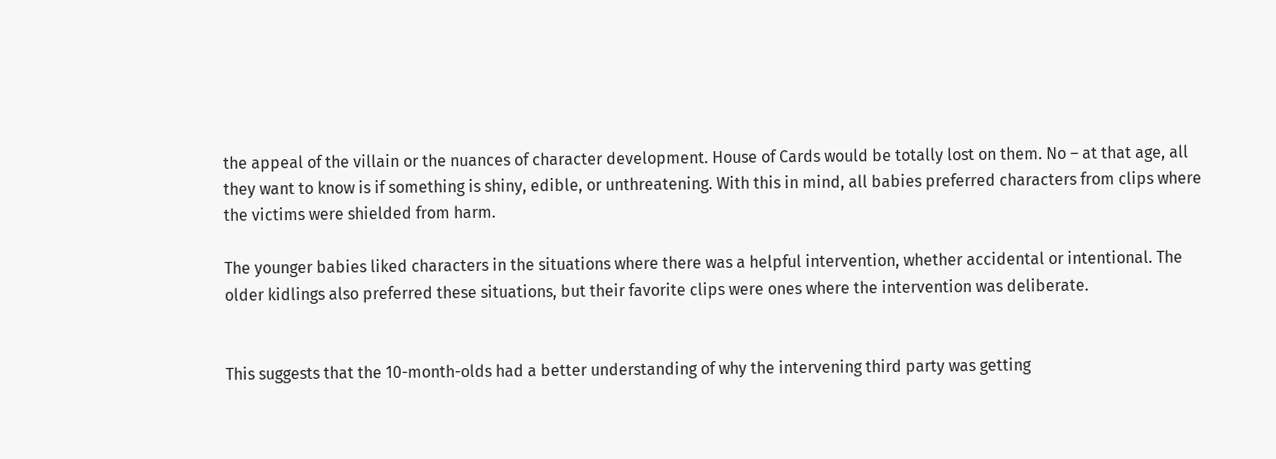the appeal of the villain or the nuances of character development. House of Cards would be totally lost on them. No – at that age, all they want to know is if something is shiny, edible, or unthreatening. With this in mind, all babies preferred characters from clips where the victims were shielded from harm.

The younger babies liked characters in the situations where there was a helpful intervention, whether accidental or intentional. The older kidlings also preferred these situations, but their favorite clips were ones where the intervention was deliberate.


This suggests that the 10-month-olds had a better understanding of why the intervening third party was getting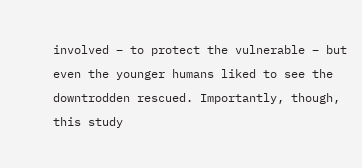involved – to protect the vulnerable – but even the younger humans liked to see the downtrodden rescued. Importantly, though, this study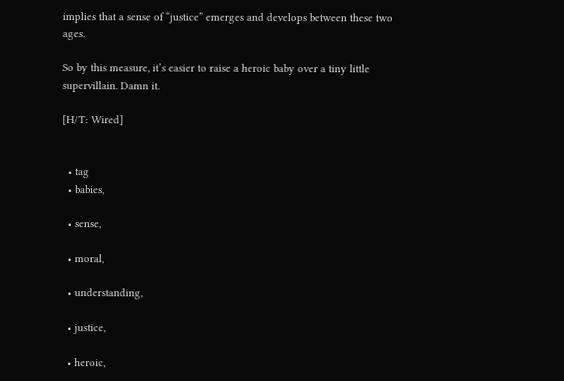implies that a sense of “justice” emerges and develops between these two ages.

So by this measure, it’s easier to raise a heroic baby over a tiny little supervillain. Damn it.

[H/T: Wired]


  • tag
  • babies,

  • sense,

  • moral,

  • understanding,

  • justice,

  • heroic,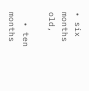• six months old,

  • ten months